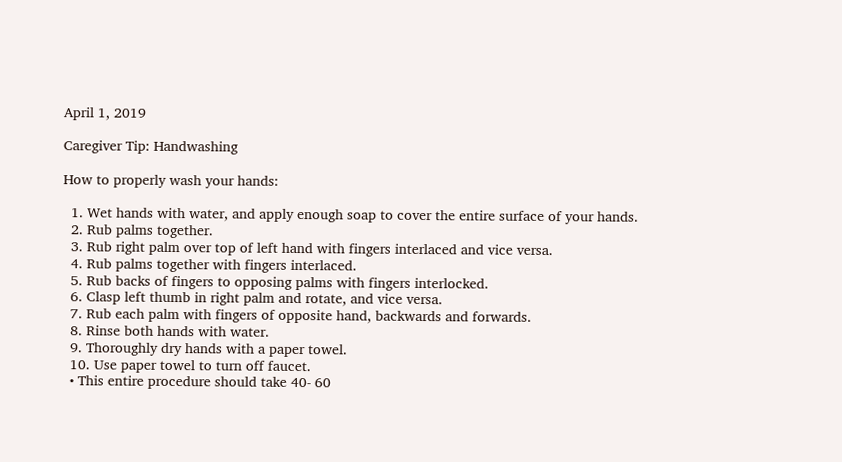April 1, 2019

Caregiver Tip: Handwashing

How to properly wash your hands:

  1. Wet hands with water, and apply enough soap to cover the entire surface of your hands.
  2. Rub palms together.
  3. Rub right palm over top of left hand with fingers interlaced and vice versa.
  4. Rub palms together with fingers interlaced.
  5. Rub backs of fingers to opposing palms with fingers interlocked.
  6. Clasp left thumb in right palm and rotate, and vice versa.
  7. Rub each palm with fingers of opposite hand, backwards and forwards.
  8. Rinse both hands with water.
  9. Thoroughly dry hands with a paper towel.
  10. Use paper towel to turn off faucet.
  • This entire procedure should take 40- 60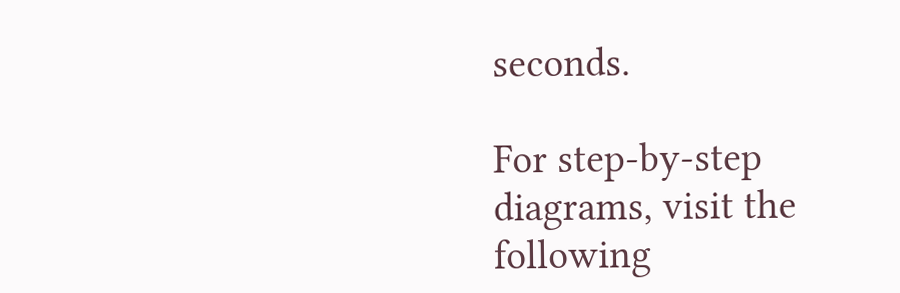seconds.

For step-by-step diagrams, visit the following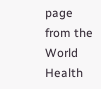page from the World Health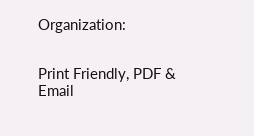Organization:


Print Friendly, PDF & Email